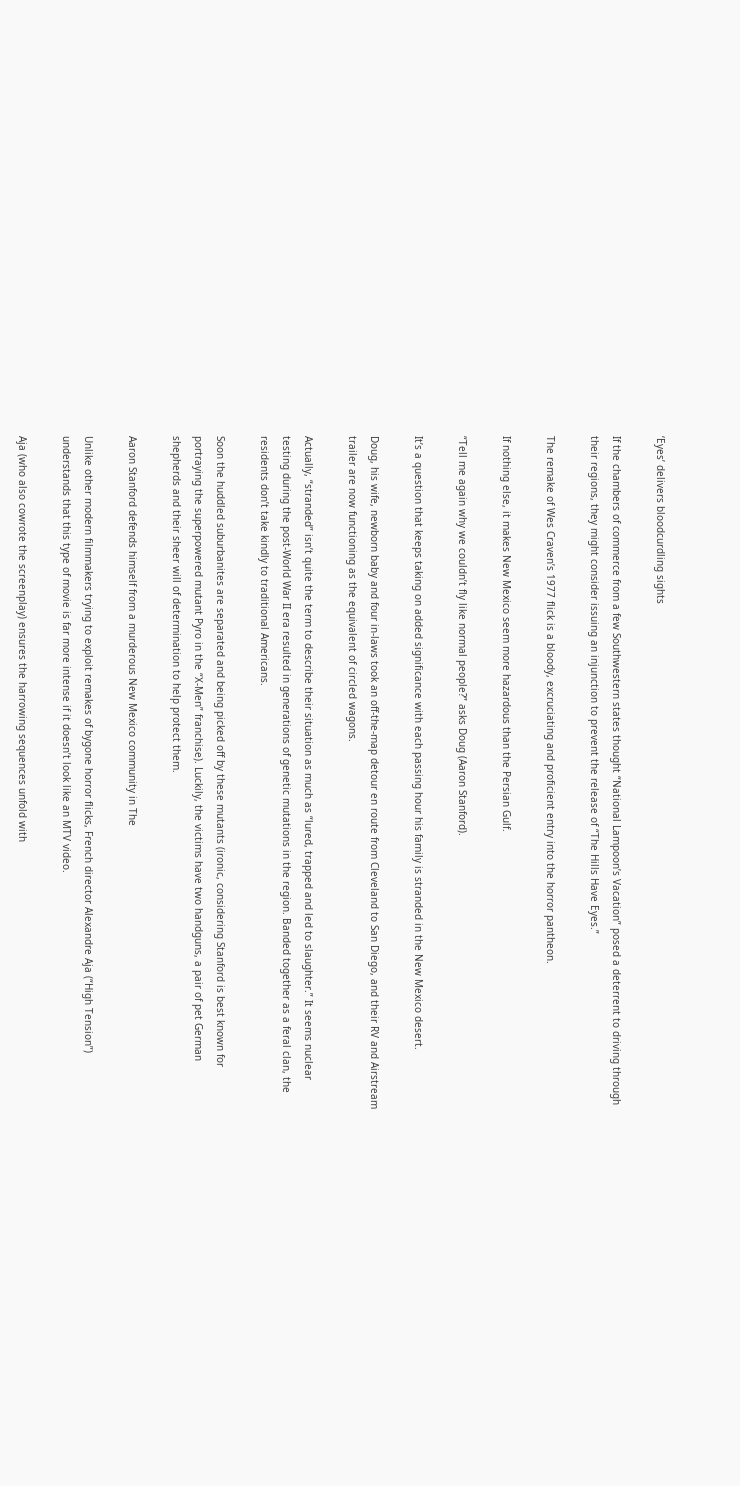‘Eyes’ delivers bloodcurdling sights

If the chambers of commerce from a few Southwestern states thought “National Lampoon’s Vacation” posed a deterrent to driving through their regions, they might consider issuing an injunction to prevent the release of “The Hills Have Eyes.”

The remake of Wes Craven’s 1977 flick is a bloody, excruciating and proficient entry into the horror pantheon.

If nothing else, it makes New Mexico seem more hazardous than the Persian Gulf.

“Tell me again why we couldn’t fly like normal people?” asks Doug (Aaron Stanford).

It’s a question that keeps taking on added significance with each passing hour his family is stranded in the New Mexico desert.

Doug, his wife, newborn baby and four in-laws took an off-the-map detour en route from Cleveland to San Diego, and their RV and Airstream trailer are now functioning as the equivalent of circled wagons.

Actually, “stranded” isn’t quite the term to describe their situation as much as “lured, trapped and led to slaughter.” It seems nuclear testing during the post-World War II era resulted in generations of genetic mutations in the region. Banded together as a feral clan, the residents don’t take kindly to traditional Americans.

Soon the huddled suburbanites are separated and being picked off by these mutants (ironic, considering Stanford is best known for portraying the superpowered mutant Pyro in the “X-Men” franchise). Luckily, the victims have two handguns, a pair of pet German shepherds and their sheer will of determination to help protect them.

Aaron Stanford defends himself from a murderous New Mexico community in The

Unlike other modern filmmakers trying to exploit remakes of bygone horror flicks, French director Alexandre Aja (“High Tension”) understands that this type of movie is far more intense if it doesn’t look like an MTV video.

Aja (who also cowrote the screenplay) ensures the harrowing sequences unfold with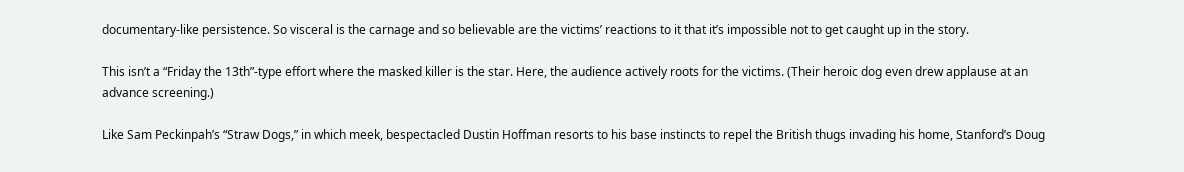documentary-like persistence. So visceral is the carnage and so believable are the victims’ reactions to it that it’s impossible not to get caught up in the story.

This isn’t a “Friday the 13th”-type effort where the masked killer is the star. Here, the audience actively roots for the victims. (Their heroic dog even drew applause at an advance screening.)

Like Sam Peckinpah’s “Straw Dogs,” in which meek, bespectacled Dustin Hoffman resorts to his base instincts to repel the British thugs invading his home, Stanford’s Doug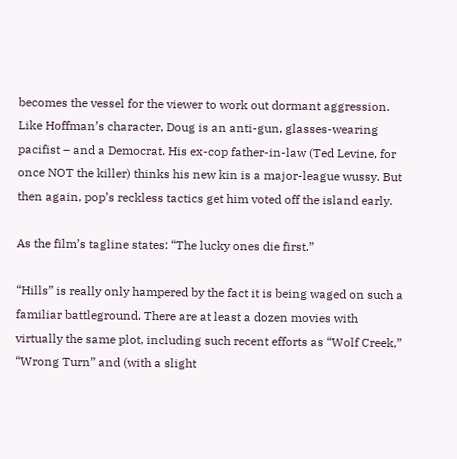becomes the vessel for the viewer to work out dormant aggression. Like Hoffman’s character, Doug is an anti-gun, glasses-wearing pacifist – and a Democrat. His ex-cop father-in-law (Ted Levine, for once NOT the killer) thinks his new kin is a major-league wussy. But then again, pop’s reckless tactics get him voted off the island early.

As the film’s tagline states: “The lucky ones die first.”

“Hills” is really only hampered by the fact it is being waged on such a familiar battleground. There are at least a dozen movies with virtually the same plot, including such recent efforts as “Wolf Creek,” “Wrong Turn” and (with a slight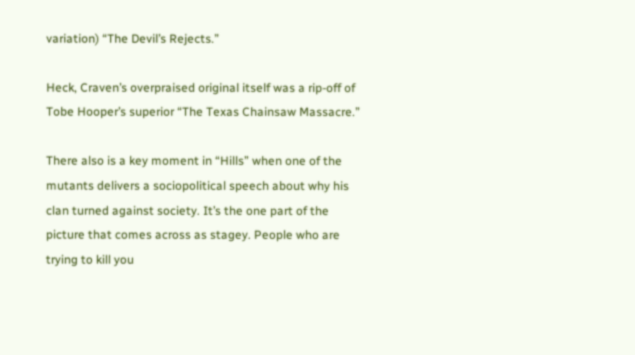variation) “The Devil’s Rejects.”

Heck, Craven’s overpraised original itself was a rip-off of Tobe Hooper’s superior “The Texas Chainsaw Massacre.”

There also is a key moment in “Hills” when one of the mutants delivers a sociopolitical speech about why his clan turned against society. It’s the one part of the picture that comes across as stagey. People who are trying to kill you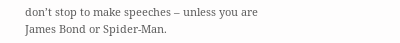don’t stop to make speeches – unless you are James Bond or Spider-Man.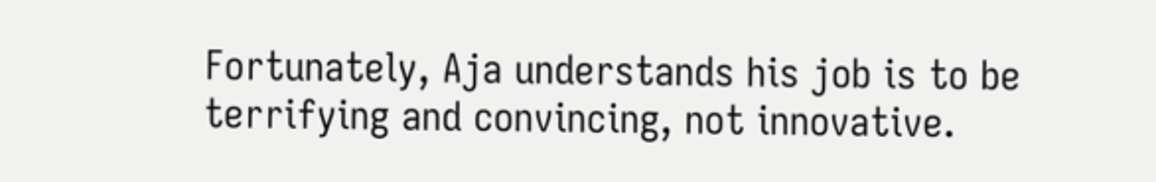Fortunately, Aja understands his job is to be terrifying and convincing, not innovative.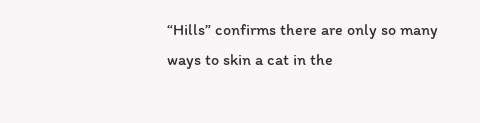“Hills” confirms there are only so many ways to skin a cat in the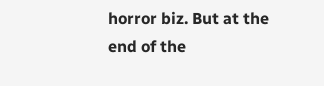horror biz. But at the end of the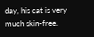day, his cat is very much skin-free.